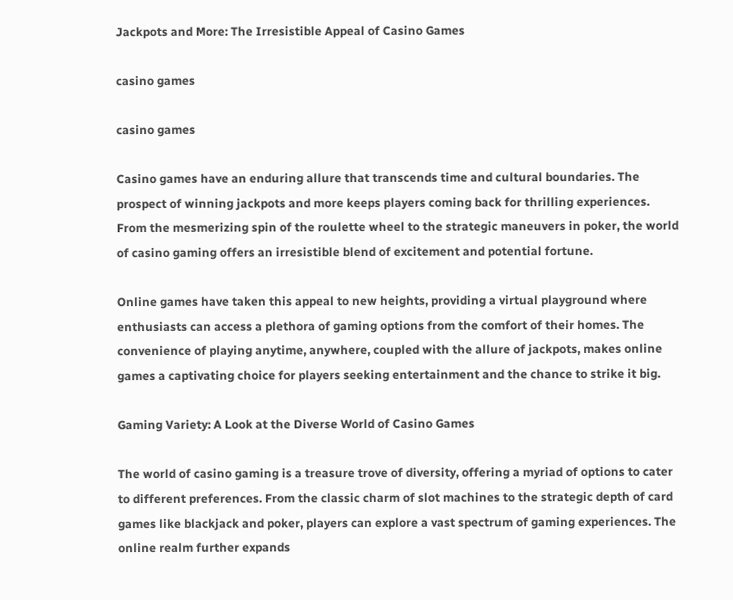Jackpots and More: The Irresistible Appeal of Casino Games

casino games

casino games

Casino games have an enduring allure that transcends time and cultural boundaries. The prospect of winning jackpots and more keeps players coming back for thrilling experiences. From the mesmerizing spin of the roulette wheel to the strategic maneuvers in poker, the world of casino gaming offers an irresistible blend of excitement and potential fortune.

Online games have taken this appeal to new heights, providing a virtual playground where enthusiasts can access a plethora of gaming options from the comfort of their homes. The convenience of playing anytime, anywhere, coupled with the allure of jackpots, makes online games a captivating choice for players seeking entertainment and the chance to strike it big.

Gaming Variety: A Look at the Diverse World of Casino Games

The world of casino gaming is a treasure trove of diversity, offering a myriad of options to cater to different preferences. From the classic charm of slot machines to the strategic depth of card games like blackjack and poker, players can explore a vast spectrum of gaming experiences. The online realm further expands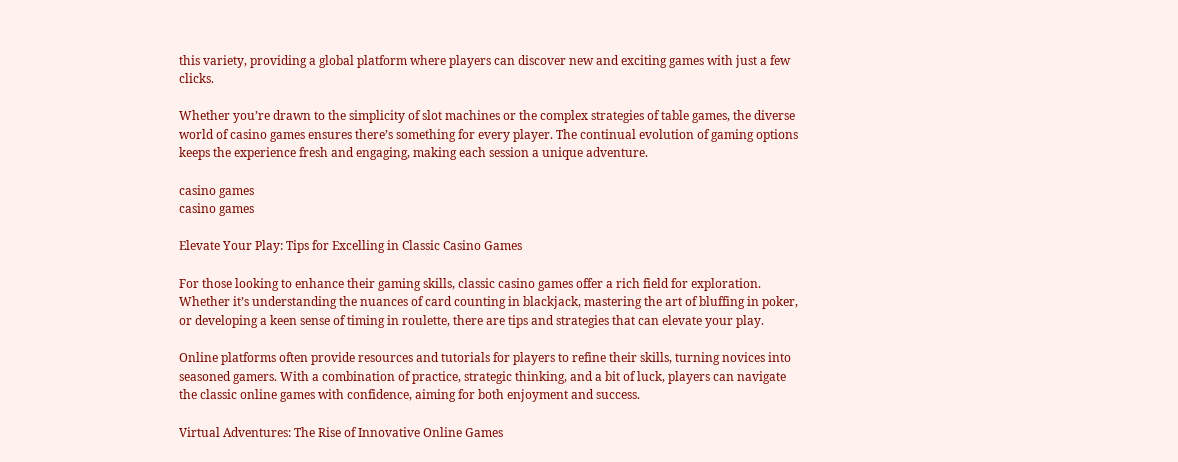this variety, providing a global platform where players can discover new and exciting games with just a few clicks.

Whether you’re drawn to the simplicity of slot machines or the complex strategies of table games, the diverse world of casino games ensures there’s something for every player. The continual evolution of gaming options keeps the experience fresh and engaging, making each session a unique adventure.

casino games
casino games

Elevate Your Play: Tips for Excelling in Classic Casino Games

For those looking to enhance their gaming skills, classic casino games offer a rich field for exploration. Whether it’s understanding the nuances of card counting in blackjack, mastering the art of bluffing in poker, or developing a keen sense of timing in roulette, there are tips and strategies that can elevate your play.

Online platforms often provide resources and tutorials for players to refine their skills, turning novices into seasoned gamers. With a combination of practice, strategic thinking, and a bit of luck, players can navigate the classic online games with confidence, aiming for both enjoyment and success.

Virtual Adventures: The Rise of Innovative Online Games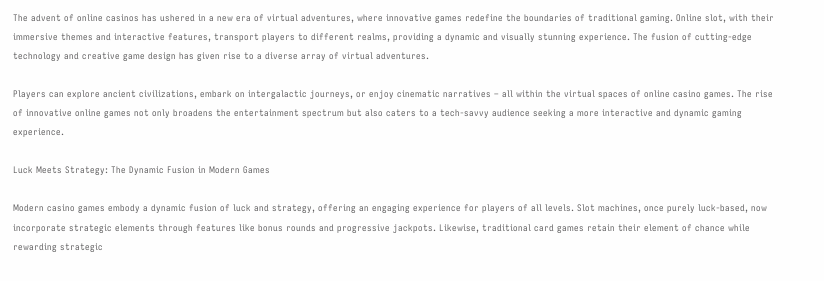The advent of online casinos has ushered in a new era of virtual adventures, where innovative games redefine the boundaries of traditional gaming. Online slot, with their immersive themes and interactive features, transport players to different realms, providing a dynamic and visually stunning experience. The fusion of cutting-edge technology and creative game design has given rise to a diverse array of virtual adventures.

Players can explore ancient civilizations, embark on intergalactic journeys, or enjoy cinematic narratives – all within the virtual spaces of online casino games. The rise of innovative online games not only broadens the entertainment spectrum but also caters to a tech-savvy audience seeking a more interactive and dynamic gaming experience.

Luck Meets Strategy: The Dynamic Fusion in Modern Games

Modern casino games embody a dynamic fusion of luck and strategy, offering an engaging experience for players of all levels. Slot machines, once purely luck-based, now incorporate strategic elements through features like bonus rounds and progressive jackpots. Likewise, traditional card games retain their element of chance while rewarding strategic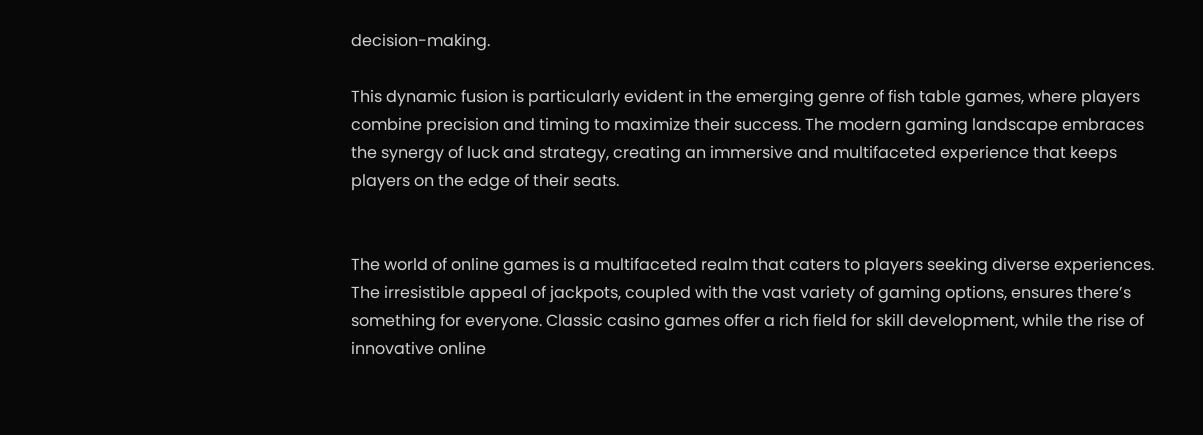decision-making.

This dynamic fusion is particularly evident in the emerging genre of fish table games, where players combine precision and timing to maximize their success. The modern gaming landscape embraces the synergy of luck and strategy, creating an immersive and multifaceted experience that keeps players on the edge of their seats.


The world of online games is a multifaceted realm that caters to players seeking diverse experiences. The irresistible appeal of jackpots, coupled with the vast variety of gaming options, ensures there’s something for everyone. Classic casino games offer a rich field for skill development, while the rise of innovative online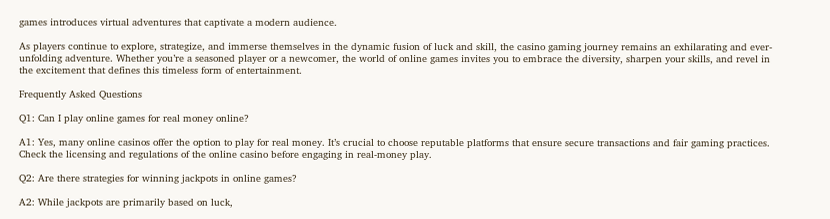games introduces virtual adventures that captivate a modern audience.

As players continue to explore, strategize, and immerse themselves in the dynamic fusion of luck and skill, the casino gaming journey remains an exhilarating and ever-unfolding adventure. Whether you’re a seasoned player or a newcomer, the world of online games invites you to embrace the diversity, sharpen your skills, and revel in the excitement that defines this timeless form of entertainment.

Frequently Asked Questions

Q1: Can I play online games for real money online?

A1: Yes, many online casinos offer the option to play for real money. It’s crucial to choose reputable platforms that ensure secure transactions and fair gaming practices. Check the licensing and regulations of the online casino before engaging in real-money play.

Q2: Are there strategies for winning jackpots in online games?

A2: While jackpots are primarily based on luck,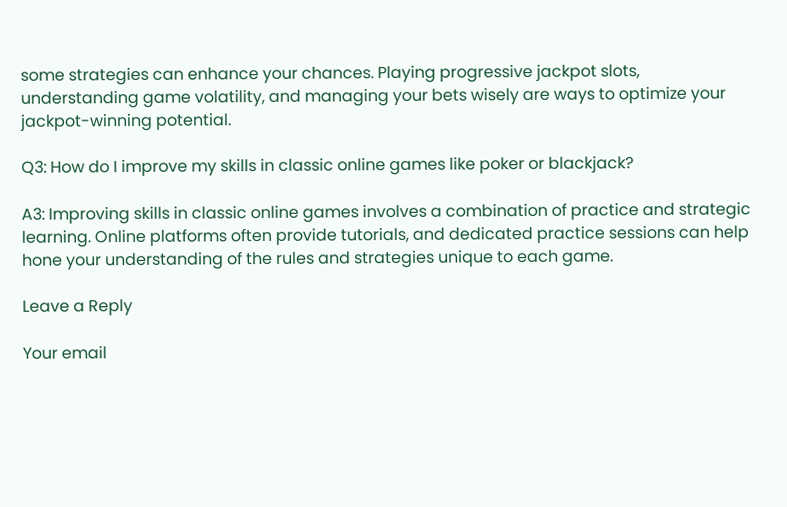some strategies can enhance your chances. Playing progressive jackpot slots, understanding game volatility, and managing your bets wisely are ways to optimize your jackpot-winning potential.

Q3: How do I improve my skills in classic online games like poker or blackjack?

A3: Improving skills in classic online games involves a combination of practice and strategic learning. Online platforms often provide tutorials, and dedicated practice sessions can help hone your understanding of the rules and strategies unique to each game.

Leave a Reply

Your email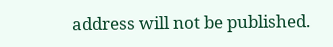address will not be published.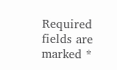Required fields are marked *